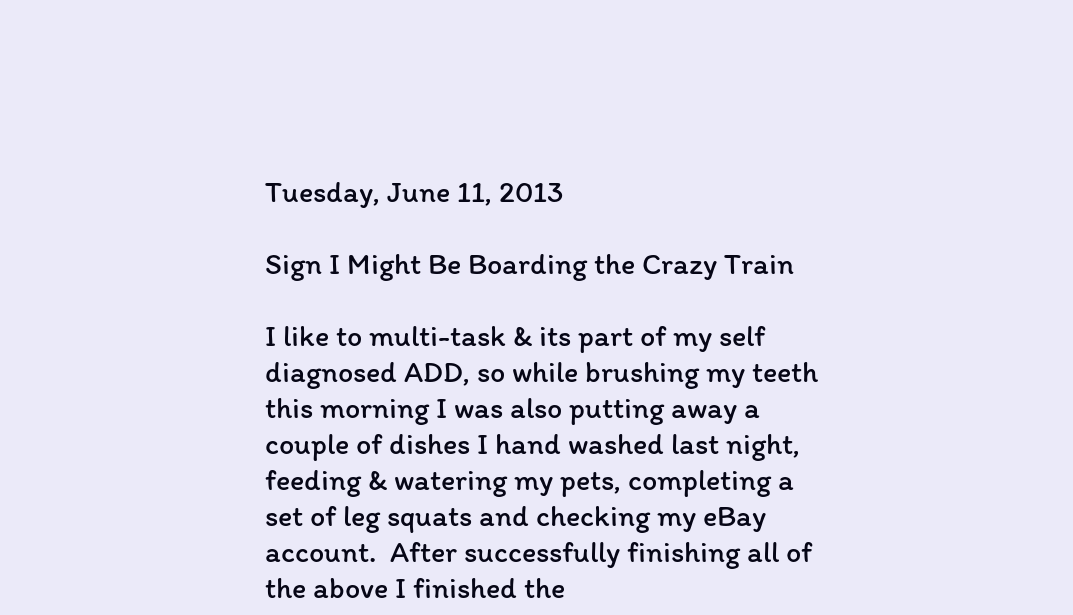Tuesday, June 11, 2013

Sign I Might Be Boarding the Crazy Train

I like to multi-task & its part of my self diagnosed ADD, so while brushing my teeth this morning I was also putting away a couple of dishes I hand washed last night, feeding & watering my pets, completing a set of leg squats and checking my eBay account.  After successfully finishing all of the above I finished the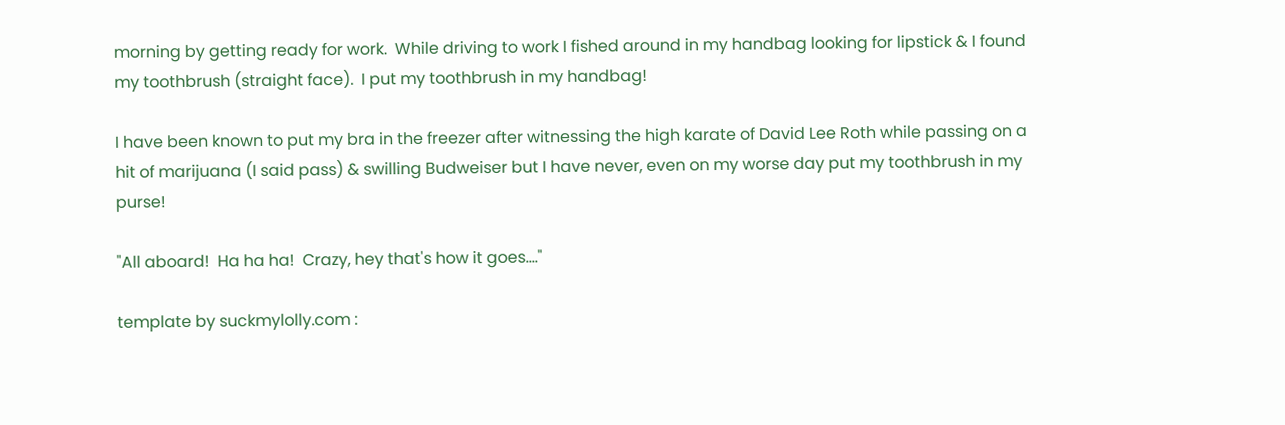morning by getting ready for work.  While driving to work I fished around in my handbag looking for lipstick & I found my toothbrush (straight face).  I put my toothbrush in my handbag!

I have been known to put my bra in the freezer after witnessing the high karate of David Lee Roth while passing on a hit of marijuana (I said pass) & swilling Budweiser but I have never, even on my worse day put my toothbrush in my purse!

"All aboard!  Ha ha ha!  Crazy, hey that's how it goes...."

template by suckmylolly.com :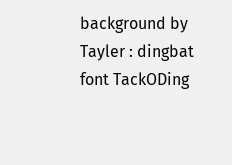background by Tayler : dingbat font TackODing